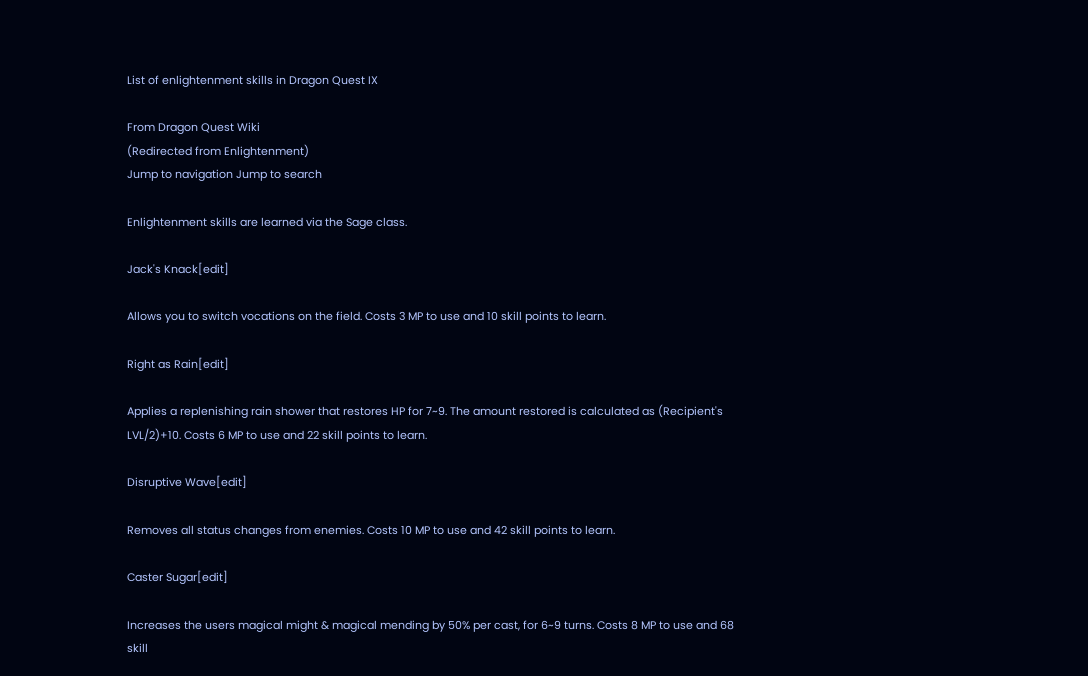List of enlightenment skills in Dragon Quest IX

From Dragon Quest Wiki
(Redirected from Enlightenment)
Jump to navigation Jump to search

Enlightenment skills are learned via the Sage class.

Jack's Knack[edit]

Allows you to switch vocations on the field. Costs 3 MP to use and 10 skill points to learn.

Right as Rain[edit]

Applies a replenishing rain shower that restores HP for 7~9. The amount restored is calculated as (Recipient's LVL/2)+10. Costs 6 MP to use and 22 skill points to learn.

Disruptive Wave[edit]

Removes all status changes from enemies. Costs 10 MP to use and 42 skill points to learn.

Caster Sugar[edit]

Increases the users magical might & magical mending by 50% per cast, for 6~9 turns. Costs 8 MP to use and 68 skill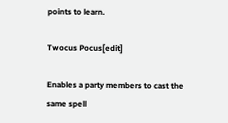points to learn.

Twocus Pocus[edit]

Enables a party members to cast the same spell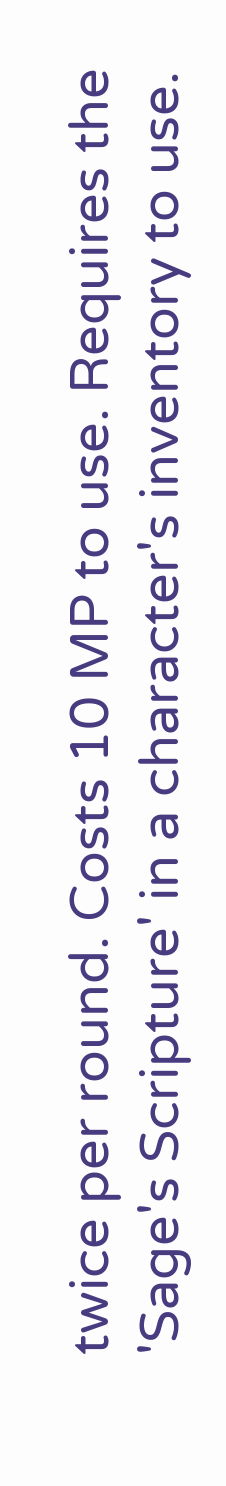twice per round. Costs 10 MP to use. Requires the 'Sage's Scripture' in a character's inventory to use.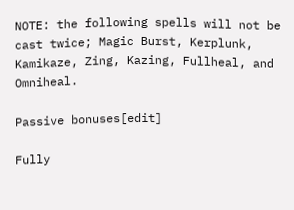NOTE: the following spells will not be cast twice; Magic Burst, Kerplunk, Kamikaze, Zing, Kazing, Fullheal, and Omniheal.

Passive bonuses[edit]

Fully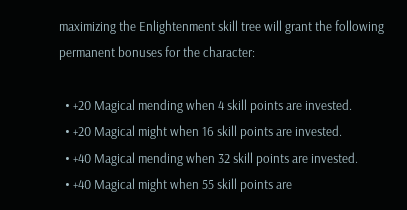maximizing the Enlightenment skill tree will grant the following permanent bonuses for the character:

  • +20 Magical mending when 4 skill points are invested.
  • +20 Magical might when 16 skill points are invested.
  • +40 Magical mending when 32 skill points are invested.
  • +40 Magical might when 55 skill points are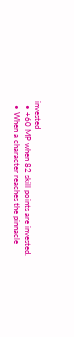invested
  • +60 MP when 82 skill points are invested.
  • When a character reaches the pinnacle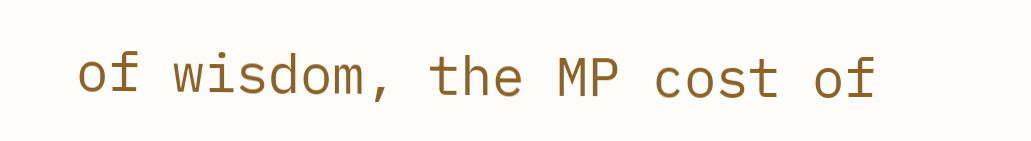of wisdom, the MP cost of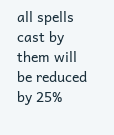all spells cast by them will be reduced by 25%